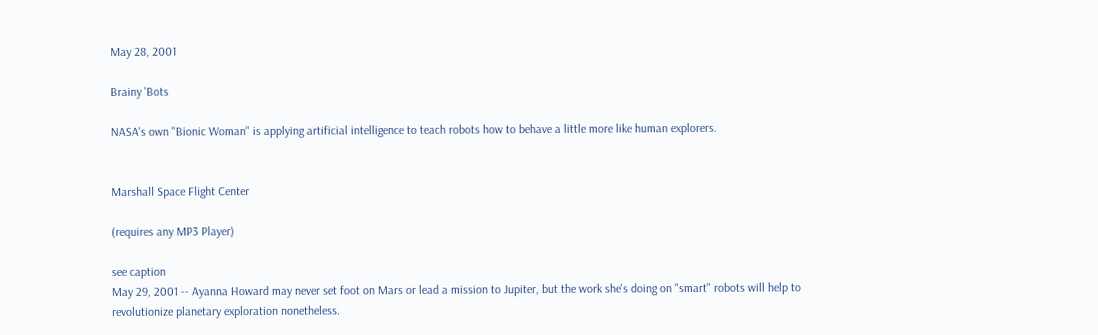May 28, 2001

Brainy 'Bots

NASA's own "Bionic Woman" is applying artificial intelligence to teach robots how to behave a little more like human explorers.


Marshall Space Flight Center

(requires any MP3 Player)

see caption
May 29, 2001 -- Ayanna Howard may never set foot on Mars or lead a mission to Jupiter, but the work she's doing on "smart" robots will help to revolutionize planetary exploration nonetheless.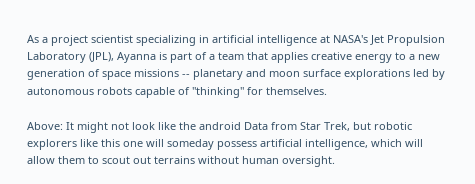As a project scientist specializing in artificial intelligence at NASA's Jet Propulsion Laboratory (JPL), Ayanna is part of a team that applies creative energy to a new generation of space missions -- planetary and moon surface explorations led by autonomous robots capable of "thinking" for themselves.

Above: It might not look like the android Data from Star Trek, but robotic explorers like this one will someday possess artificial intelligence, which will allow them to scout out terrains without human oversight.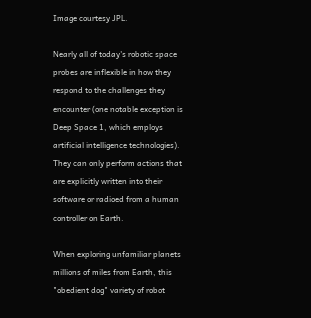Image courtesy JPL.

Nearly all of today's robotic space probes are inflexible in how they respond to the challenges they encounter (one notable exception is Deep Space 1, which employs artificial intelligence technologies). They can only perform actions that are explicitly written into their software or radioed from a human controller on Earth.

When exploring unfamiliar planets millions of miles from Earth, this "obedient dog" variety of robot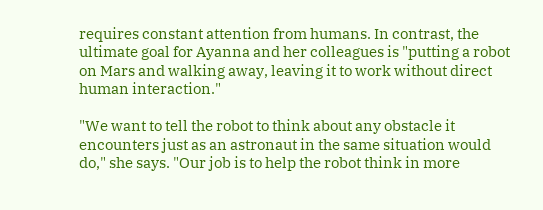requires constant attention from humans. In contrast, the ultimate goal for Ayanna and her colleagues is "putting a robot on Mars and walking away, leaving it to work without direct human interaction."

"We want to tell the robot to think about any obstacle it encounters just as an astronaut in the same situation would do," she says. "Our job is to help the robot think in more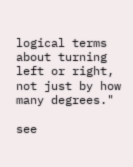logical terms about turning left or right, not just by how many degrees."

see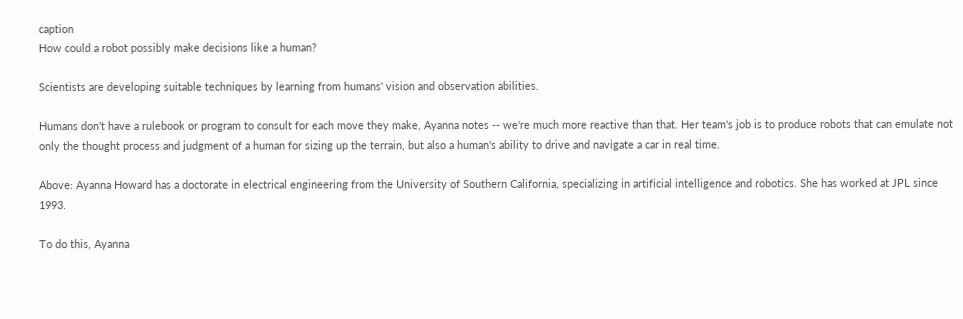caption
How could a robot possibly make decisions like a human?

Scientists are developing suitable techniques by learning from humans' vision and observation abilities.

Humans don't have a rulebook or program to consult for each move they make, Ayanna notes -- we're much more reactive than that. Her team's job is to produce robots that can emulate not only the thought process and judgment of a human for sizing up the terrain, but also a human's ability to drive and navigate a car in real time.

Above: Ayanna Howard has a doctorate in electrical engineering from the University of Southern California, specializing in artificial intelligence and robotics. She has worked at JPL since 1993.

To do this, Ayanna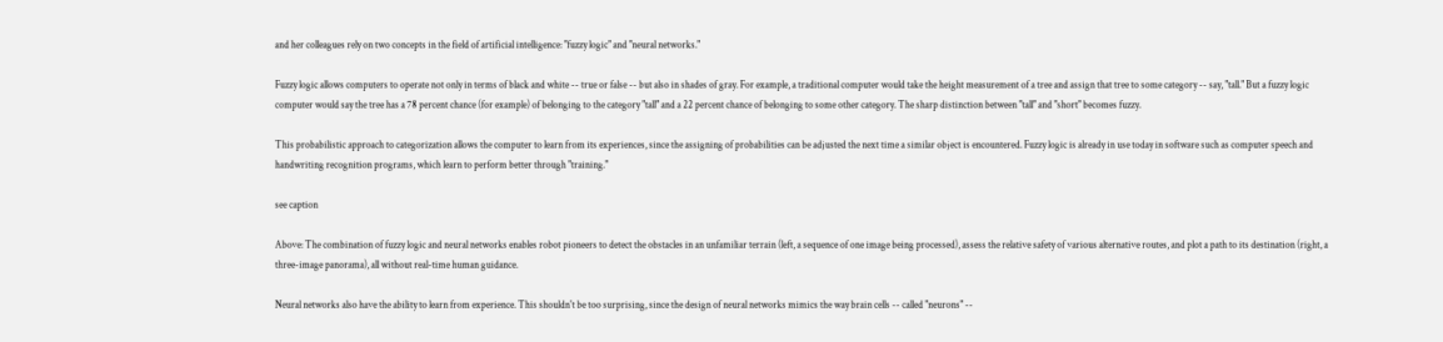and her colleagues rely on two concepts in the field of artificial intelligence: "fuzzy logic" and "neural networks."

Fuzzy logic allows computers to operate not only in terms of black and white -- true or false -- but also in shades of gray. For example, a traditional computer would take the height measurement of a tree and assign that tree to some category -- say, "tall." But a fuzzy logic computer would say the tree has a 78 percent chance (for example) of belonging to the category "tall" and a 22 percent chance of belonging to some other category. The sharp distinction between "tall" and "short" becomes fuzzy.

This probabilistic approach to categorization allows the computer to learn from its experiences, since the assigning of probabilities can be adjusted the next time a similar object is encountered. Fuzzy logic is already in use today in software such as computer speech and handwriting recognition programs, which learn to perform better through "training."

see caption

Above: The combination of fuzzy logic and neural networks enables robot pioneers to detect the obstacles in an unfamiliar terrain (left, a sequence of one image being processed), assess the relative safety of various alternative routes, and plot a path to its destination (right, a three-image panorama), all without real-time human guidance.

Neural networks also have the ability to learn from experience. This shouldn't be too surprising, since the design of neural networks mimics the way brain cells -- called "neurons" --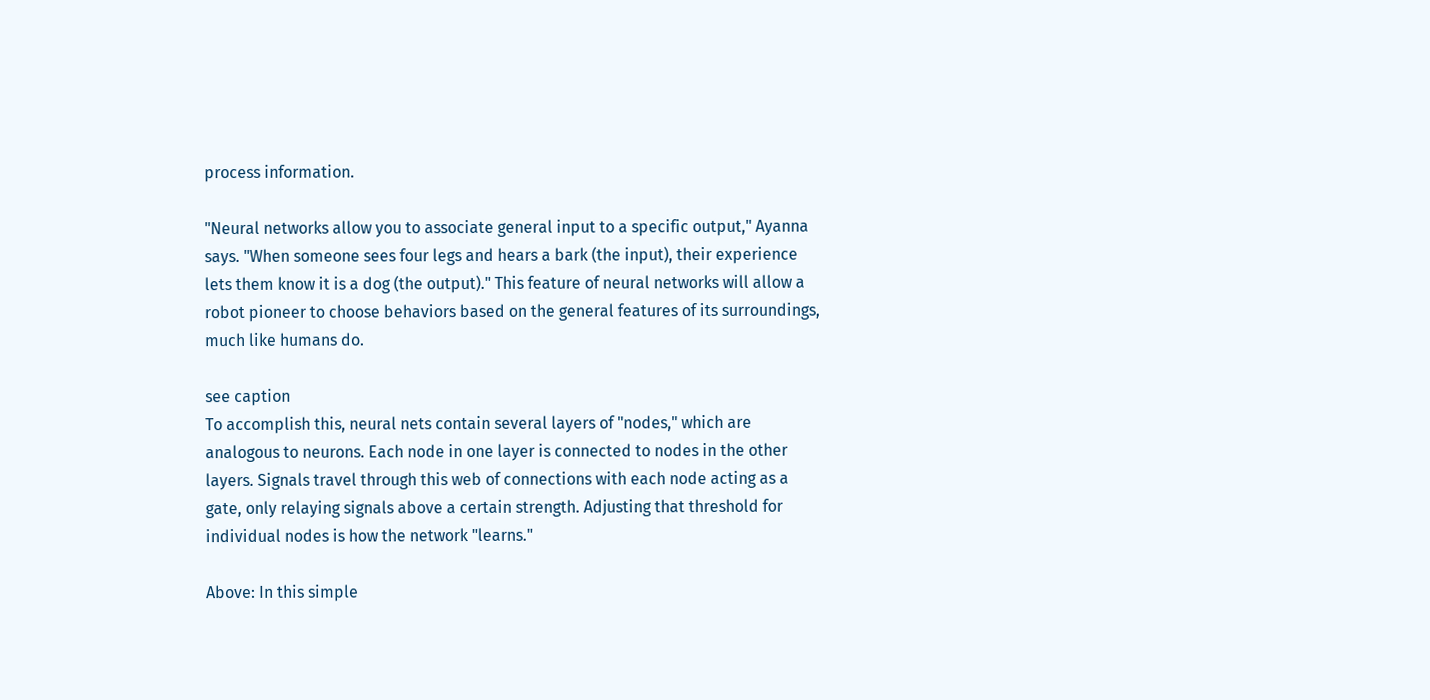process information.

"Neural networks allow you to associate general input to a specific output," Ayanna says. "When someone sees four legs and hears a bark (the input), their experience lets them know it is a dog (the output)." This feature of neural networks will allow a robot pioneer to choose behaviors based on the general features of its surroundings, much like humans do.

see caption
To accomplish this, neural nets contain several layers of "nodes," which are analogous to neurons. Each node in one layer is connected to nodes in the other layers. Signals travel through this web of connections with each node acting as a gate, only relaying signals above a certain strength. Adjusting that threshold for individual nodes is how the network "learns."

Above: In this simple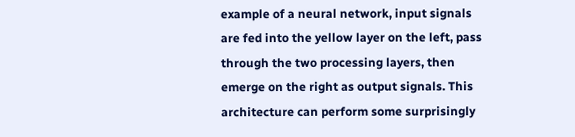example of a neural network, input signals are fed into the yellow layer on the left, pass through the two processing layers, then emerge on the right as output signals. This architecture can perform some surprisingly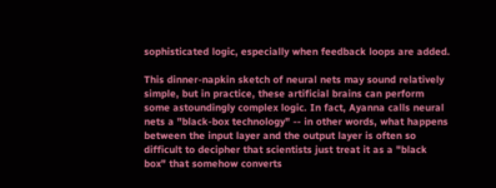sophisticated logic, especially when feedback loops are added.

This dinner-napkin sketch of neural nets may sound relatively simple, but in practice, these artificial brains can perform some astoundingly complex logic. In fact, Ayanna calls neural nets a "black-box technology" -- in other words, what happens between the input layer and the output layer is often so difficult to decipher that scientists just treat it as a "black box" that somehow converts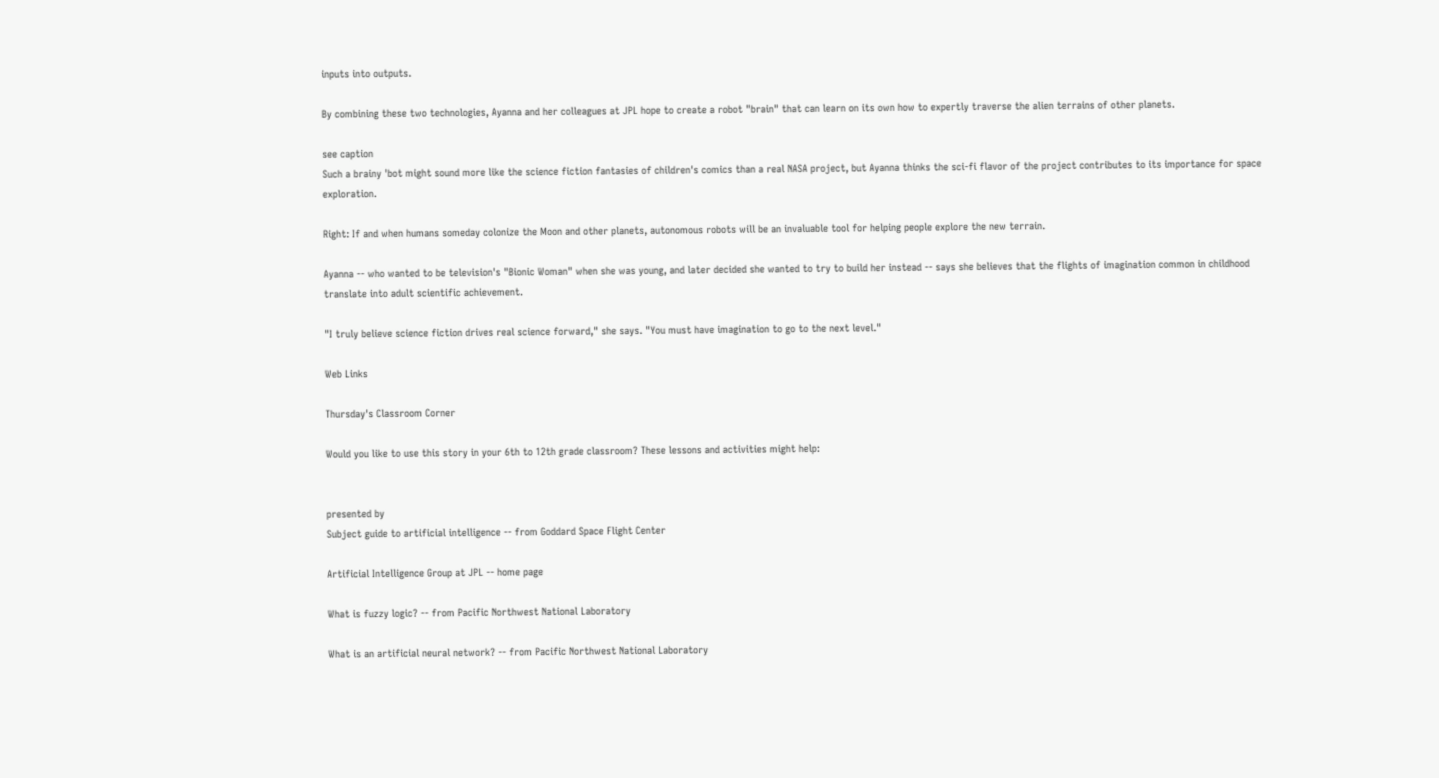inputs into outputs.

By combining these two technologies, Ayanna and her colleagues at JPL hope to create a robot "brain" that can learn on its own how to expertly traverse the alien terrains of other planets.

see caption
Such a brainy 'bot might sound more like the science fiction fantasies of children's comics than a real NASA project, but Ayanna thinks the sci-fi flavor of the project contributes to its importance for space exploration.

Right: If and when humans someday colonize the Moon and other planets, autonomous robots will be an invaluable tool for helping people explore the new terrain.

Ayanna -- who wanted to be television's "Bionic Woman" when she was young, and later decided she wanted to try to build her instead -- says she believes that the flights of imagination common in childhood translate into adult scientific achievement.

"I truly believe science fiction drives real science forward," she says. "You must have imagination to go to the next level."

Web Links

Thursday's Classroom Corner

Would you like to use this story in your 6th to 12th grade classroom? These lessons and activities might help:


presented by
Subject guide to artificial intelligence -- from Goddard Space Flight Center

Artificial Intelligence Group at JPL -- home page

What is fuzzy logic? -- from Pacific Northwest National Laboratory

What is an artificial neural network? -- from Pacific Northwest National Laboratory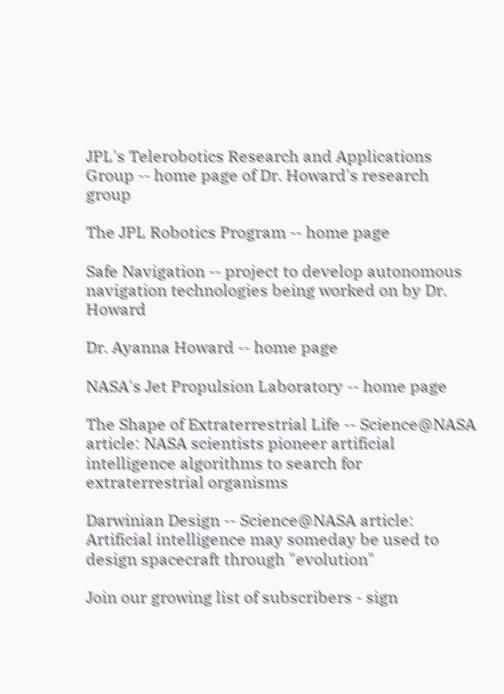JPL's Telerobotics Research and Applications Group -- home page of Dr. Howard's research group

The JPL Robotics Program -- home page

Safe Navigation -- project to develop autonomous navigation technologies being worked on by Dr. Howard

Dr. Ayanna Howard -- home page

NASA's Jet Propulsion Laboratory -- home page

The Shape of Extraterrestrial Life -- Science@NASA article: NASA scientists pioneer artificial intelligence algorithms to search for extraterrestrial organisms

Darwinian Design -- Science@NASA article: Artificial intelligence may someday be used to design spacecraft through "evolution"

Join our growing list of subscribers - sign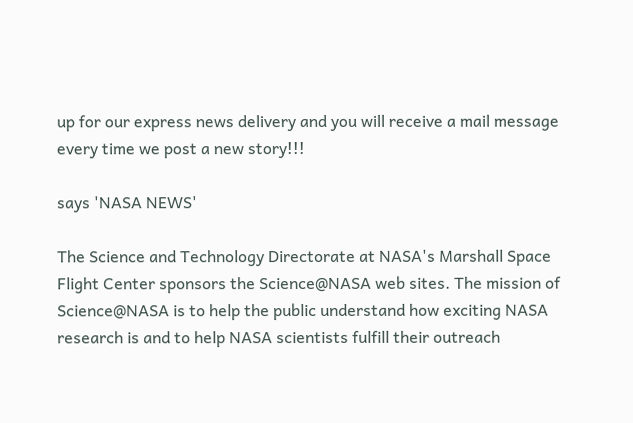up for our express news delivery and you will receive a mail message every time we post a new story!!!

says 'NASA NEWS'

The Science and Technology Directorate at NASA's Marshall Space Flight Center sponsors the Science@NASA web sites. The mission of Science@NASA is to help the public understand how exciting NASA research is and to help NASA scientists fulfill their outreach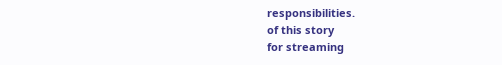responsibilities.
of this story
for streaming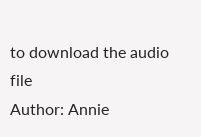to download the audio file
Author: Annie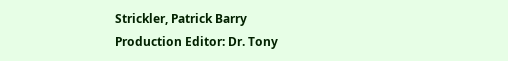Strickler, Patrick Barry
Production Editor: Dr. Tony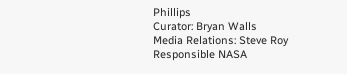Phillips
Curator: Bryan Walls
Media Relations: Steve Roy
Responsible NASA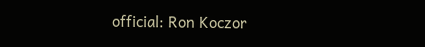official: Ron Koczor